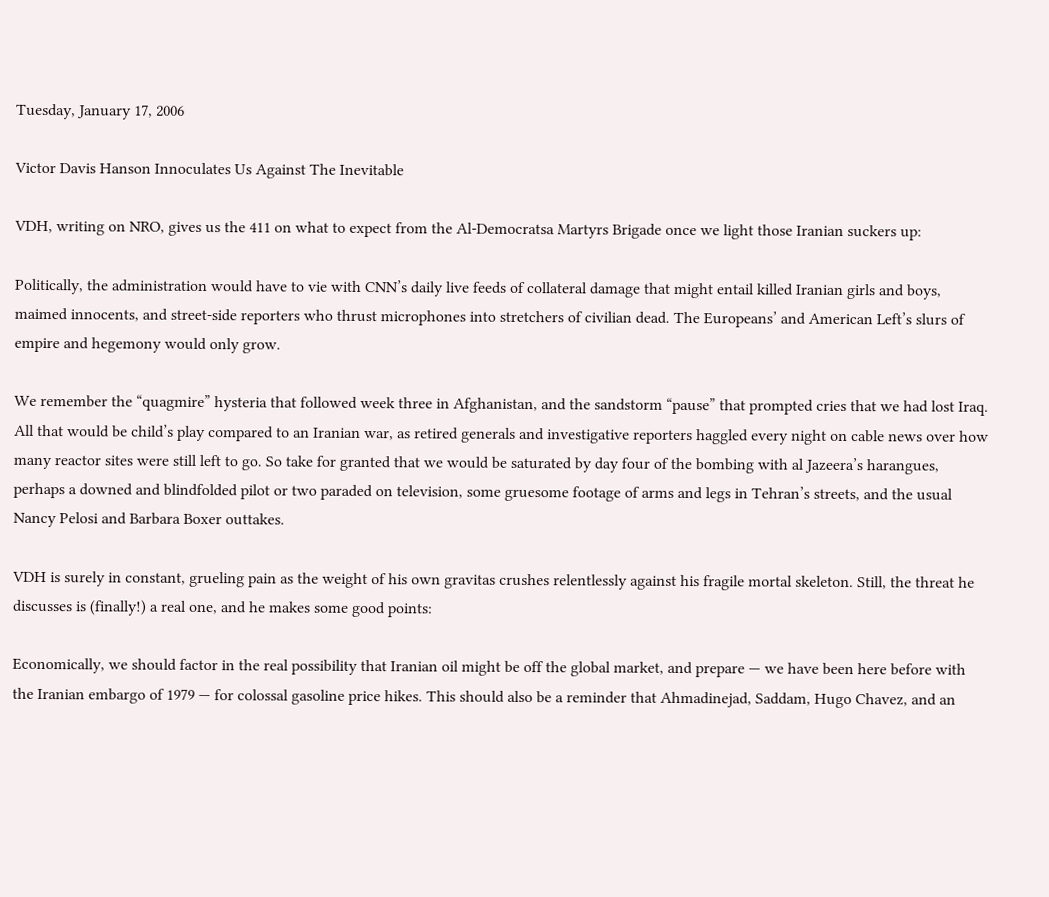Tuesday, January 17, 2006

Victor Davis Hanson Innoculates Us Against The Inevitable

VDH, writing on NRO, gives us the 411 on what to expect from the Al-Democratsa Martyrs Brigade once we light those Iranian suckers up:

Politically, the administration would have to vie with CNN’s daily live feeds of collateral damage that might entail killed Iranian girls and boys, maimed innocents, and street-side reporters who thrust microphones into stretchers of civilian dead. The Europeans’ and American Left’s slurs of empire and hegemony would only grow.

We remember the “quagmire” hysteria that followed week three in Afghanistan, and the sandstorm “pause” that prompted cries that we had lost Iraq. All that would be child’s play compared to an Iranian war, as retired generals and investigative reporters haggled every night on cable news over how many reactor sites were still left to go. So take for granted that we would be saturated by day four of the bombing with al Jazeera’s harangues, perhaps a downed and blindfolded pilot or two paraded on television, some gruesome footage of arms and legs in Tehran’s streets, and the usual Nancy Pelosi and Barbara Boxer outtakes.

VDH is surely in constant, grueling pain as the weight of his own gravitas crushes relentlessly against his fragile mortal skeleton. Still, the threat he discusses is (finally!) a real one, and he makes some good points:

Economically, we should factor in the real possibility that Iranian oil might be off the global market, and prepare — we have been here before with the Iranian embargo of 1979 — for colossal gasoline price hikes. This should also be a reminder that Ahmadinejad, Saddam, Hugo Chavez, and an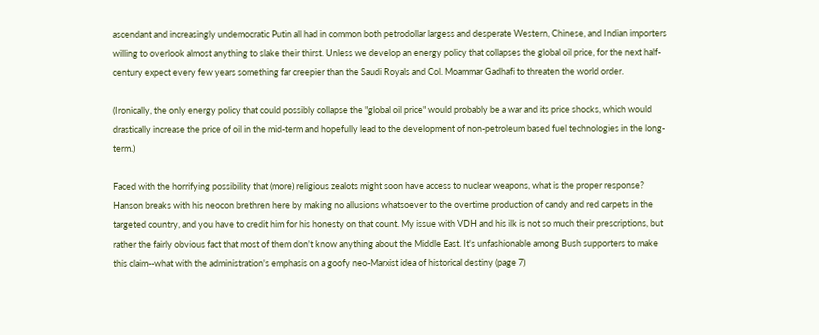ascendant and increasingly undemocratic Putin all had in common both petrodollar largess and desperate Western, Chinese, and Indian importers willing to overlook almost anything to slake their thirst. Unless we develop an energy policy that collapses the global oil price, for the next half-century expect every few years something far creepier than the Saudi Royals and Col. Moammar Gadhafi to threaten the world order.

(Ironically, the only energy policy that could possibly collapse the "global oil price" would probably be a war and its price shocks, which would drastically increase the price of oil in the mid-term and hopefully lead to the development of non-petroleum based fuel technologies in the long-term.)

Faced with the horrifying possibility that (more) religious zealots might soon have access to nuclear weapons, what is the proper response? Hanson breaks with his neocon brethren here by making no allusions whatsoever to the overtime production of candy and red carpets in the targeted country, and you have to credit him for his honesty on that count. My issue with VDH and his ilk is not so much their prescriptions, but rather the fairly obvious fact that most of them don't know anything about the Middle East. It's unfashionable among Bush supporters to make this claim--what with the administration's emphasis on a goofy neo-Marxist idea of historical destiny (page 7)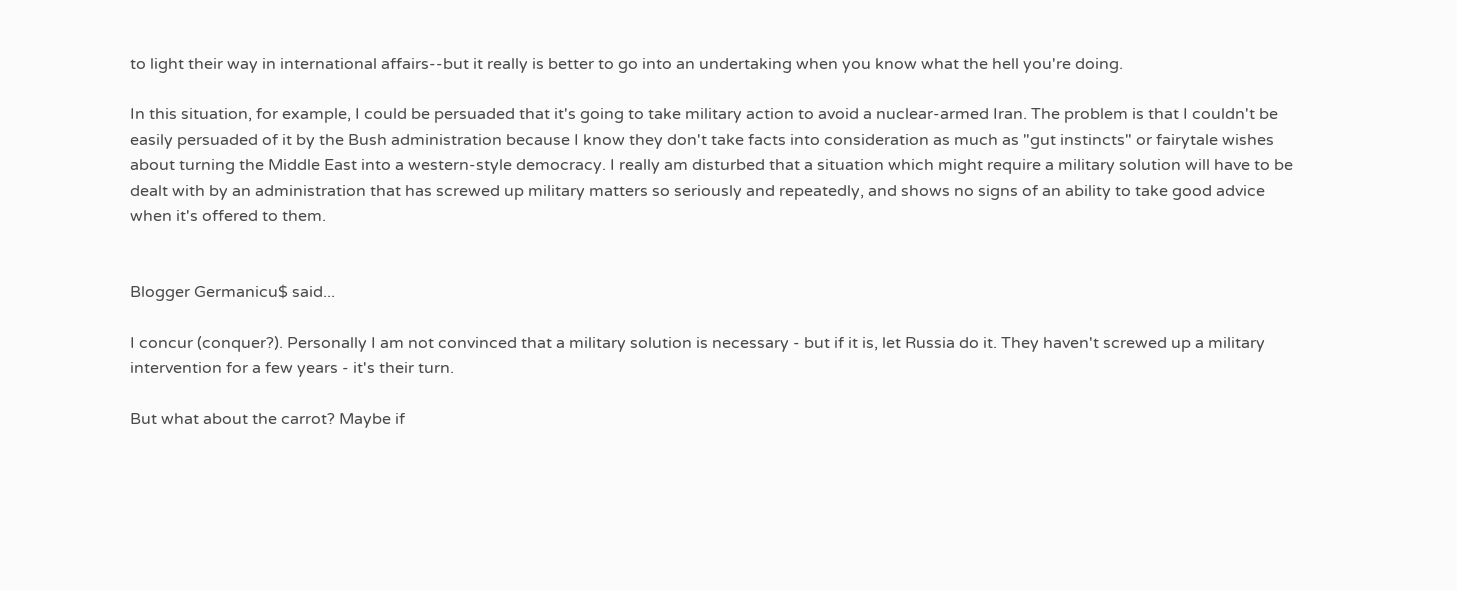to light their way in international affairs--but it really is better to go into an undertaking when you know what the hell you're doing.

In this situation, for example, I could be persuaded that it's going to take military action to avoid a nuclear-armed Iran. The problem is that I couldn't be easily persuaded of it by the Bush administration because I know they don't take facts into consideration as much as "gut instincts" or fairytale wishes about turning the Middle East into a western-style democracy. I really am disturbed that a situation which might require a military solution will have to be dealt with by an administration that has screwed up military matters so seriously and repeatedly, and shows no signs of an ability to take good advice when it's offered to them.


Blogger Germanicu$ said...

I concur (conquer?). Personally I am not convinced that a military solution is necessary - but if it is, let Russia do it. They haven't screwed up a military intervention for a few years - it's their turn.

But what about the carrot? Maybe if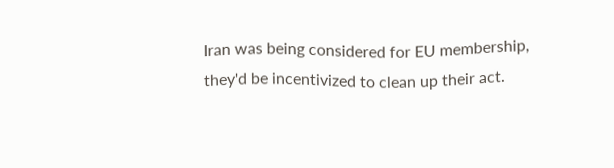Iran was being considered for EU membership, they'd be incentivized to clean up their act.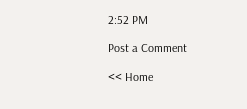2:52 PM

Post a Comment

<< Home